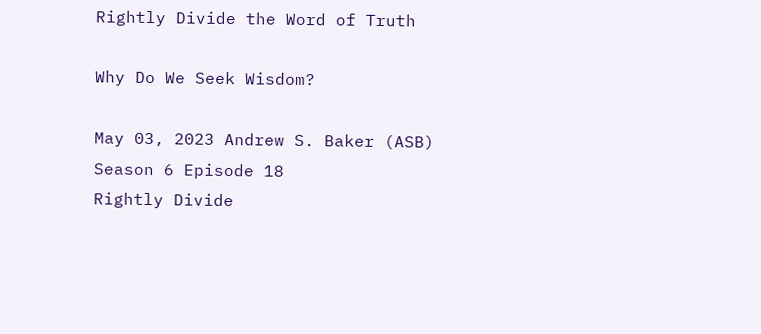Rightly Divide the Word of Truth

Why Do We Seek Wisdom?

May 03, 2023 Andrew S. Baker (ASB) Season 6 Episode 18
Rightly Divide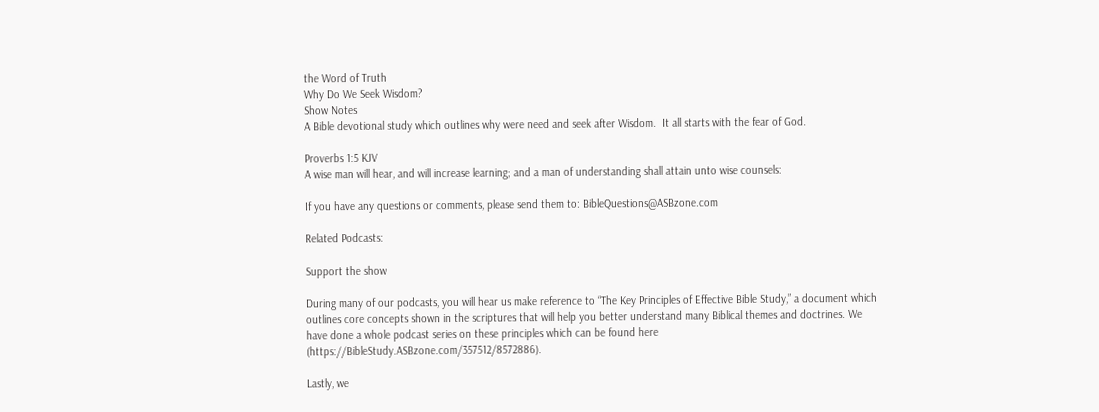the Word of Truth
Why Do We Seek Wisdom?
Show Notes
A Bible devotional study which outlines why were need and seek after Wisdom.  It all starts with the fear of God.

Proverbs 1:5 KJV
A wise man will hear, and will increase learning; and a man of understanding shall attain unto wise counsels:

If you have any questions or comments, please send them to: BibleQuestions@ASBzone.com

Related Podcasts:

Support the show

During many of our podcasts, you will hear us make reference to “The Key Principles of Effective Bible Study,” a document which outlines core concepts shown in the scriptures that will help you better understand many Biblical themes and doctrines. We have done a whole podcast series on these principles which can be found here (https://BibleStudy.ASBzone.com/357512/8572886).

Lastly, we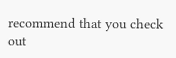recommend that you check out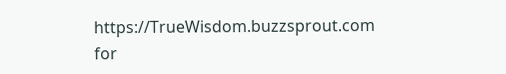https://TrueWisdom.buzzsprout.com for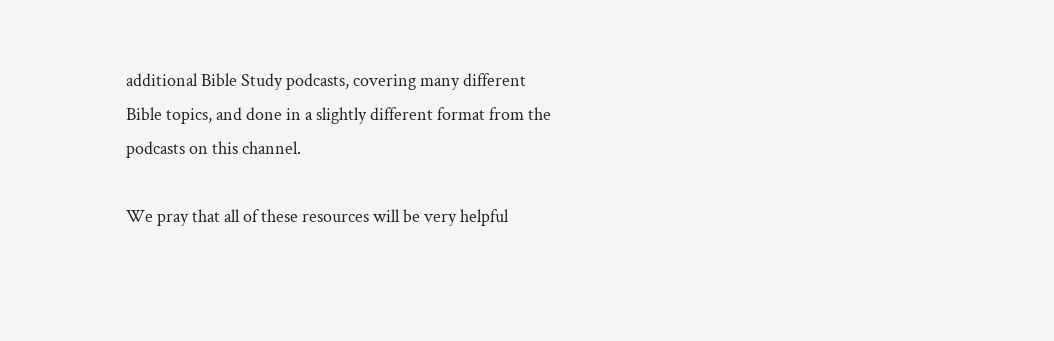additional Bible Study podcasts, covering many different Bible topics, and done in a slightly different format from the podcasts on this channel.

We pray that all of these resources will be very helpful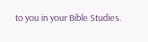to you in your Bible Studies.